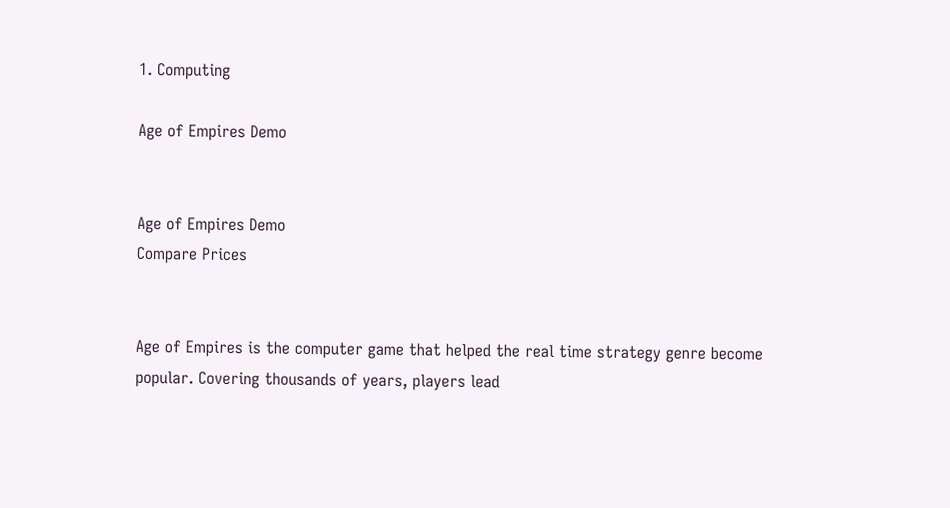1. Computing

Age of Empires Demo


Age of Empires Demo
Compare Prices


Age of Empires is the computer game that helped the real time strategy genre become popular. Covering thousands of years, players lead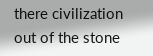there civilization out of the stone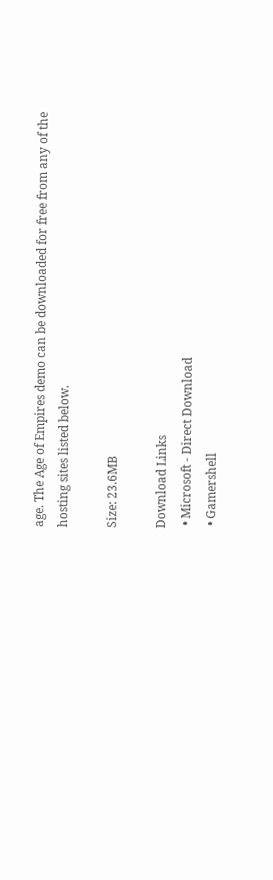age. The Age of Empires demo can be downloaded for free from any of the hosting sites listed below.

Size: 23.6MB

Download Links
 • Microsoft - Direct Download
 • Gamershell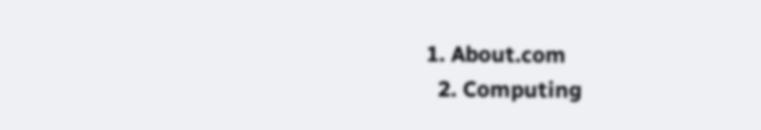1. About.com
  2. Computing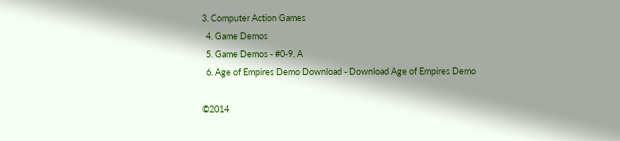3. Computer Action Games
  4. Game Demos
  5. Game Demos - #0-9, A
  6. Age of Empires Demo Download - Download Age of Empires Demo

©2014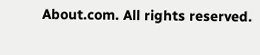About.com. All rights reserved.